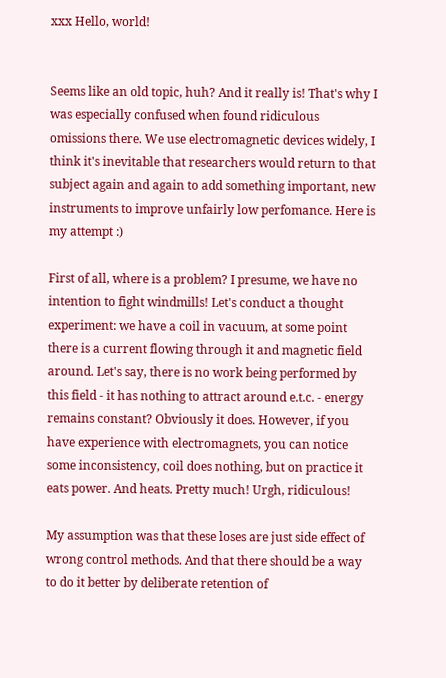xxx Hello, world!


Seems like an old topic, huh? And it really is! That's why I was especially confused when found ridiculous omissions there. We use electromagnetic devices widely, I think it's inevitable that researchers would return to that subject again and again to add something important, new instruments to improve unfairly low perfomance. Here is my attempt :)

First of all, where is a problem? I presume, we have no intention to fight windmills! Let's conduct a thought experiment: we have a coil in vacuum, at some point there is a current flowing through it and magnetic field around. Let's say, there is no work being performed by this field - it has nothing to attract around e.t.c. - energy remains constant? Obviously it does. However, if you have experience with electromagnets, you can notice some inconsistency, coil does nothing, but on practice it eats power. And heats. Pretty much! Urgh, ridiculous!

My assumption was that these loses are just side effect of wrong control methods. And that there should be a way to do it better by deliberate retention of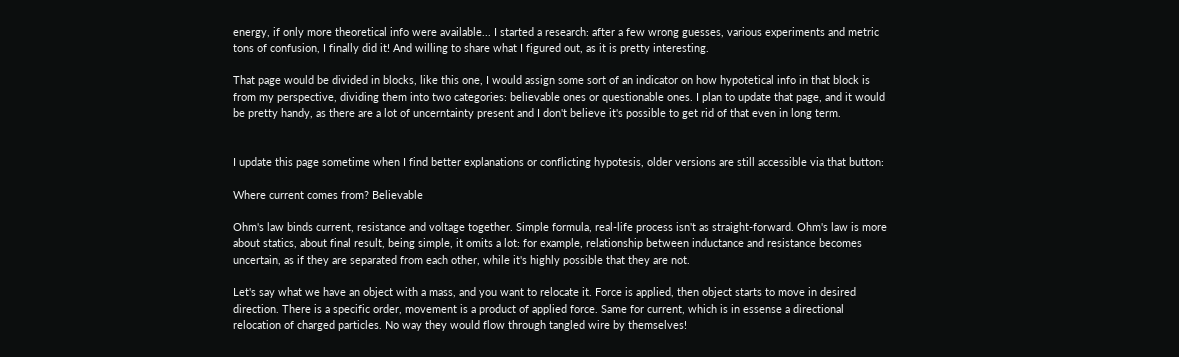energy, if only more theoretical info were available... I started a research: after a few wrong guesses, various experiments and metric tons of confusion, I finally did it! And willing to share what I figured out, as it is pretty interesting.

That page would be divided in blocks, like this one, I would assign some sort of an indicator on how hypotetical info in that block is from my perspective, dividing them into two categories: believable ones or questionable ones. I plan to update that page, and it would be pretty handy, as there are a lot of uncerntainty present and I don't believe it's possible to get rid of that even in long term.


I update this page sometime when I find better explanations or conflicting hypotesis, older versions are still accessible via that button:

Where current comes from? Believable

Ohm's law binds current, resistance and voltage together. Simple formula, real-life process isn't as straight-forward. Ohm's law is more about statics, about final result, being simple, it omits a lot: for example, relationship between inductance and resistance becomes uncertain, as if they are separated from each other, while it's highly possible that they are not.

Let's say what we have an object with a mass, and you want to relocate it. Force is applied, then object starts to move in desired direction. There is a specific order, movement is a product of applied force. Same for current, which is in essense a directional relocation of charged particles. No way they would flow through tangled wire by themselves!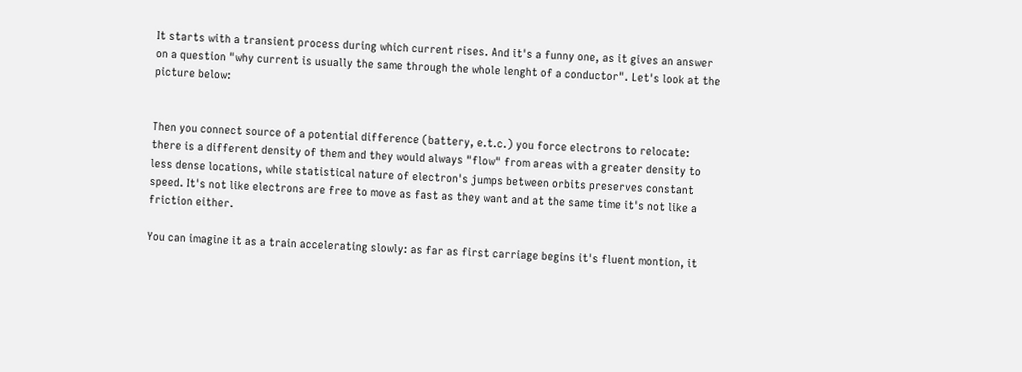It starts with a transient process during which current rises. And it's a funny one, as it gives an answer on a question "why current is usually the same through the whole lenght of a conductor". Let's look at the picture below:


Then you connect source of a potential difference (battery, e.t.c.) you force electrons to relocate: there is a different density of them and they would always "flow" from areas with a greater density to less dense locations, while statistical nature of electron's jumps between orbits preserves constant speed. It's not like electrons are free to move as fast as they want and at the same time it's not like a friction either.

You can imagine it as a train accelerating slowly: as far as first carriage begins it's fluent montion, it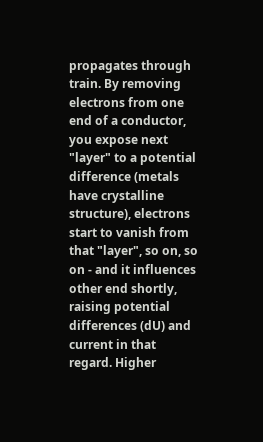propagates through train. By removing electrons from one end of a conductor, you expose next "layer" to a potential difference (metals have crystalline structure), electrons start to vanish from that "layer", so on, so on - and it influences other end shortly, raising potential differences (dU) and current in that regard. Higher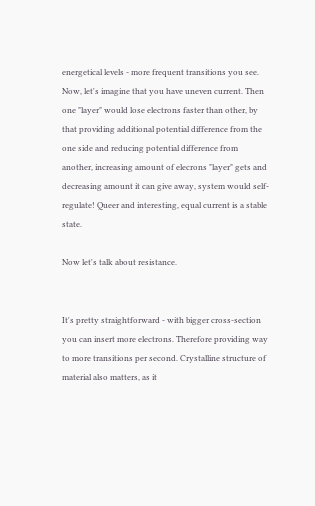energetical levels - more frequent transitions you see. Now, let's imagine that you have uneven current. Then one "layer" would lose electrons faster than other, by that providing additional potential difference from the one side and reducing potential difference from another, increasing amount of elecrons "layer" gets and decreasing amount it can give away, system would self-regulate! Queer and interesting, equal current is a stable state.

Now let's talk about resistance.


It's pretty straightforward - with bigger cross-section you can insert more electrons. Therefore providing way to more transitions per second. Crystalline structure of material also matters, as it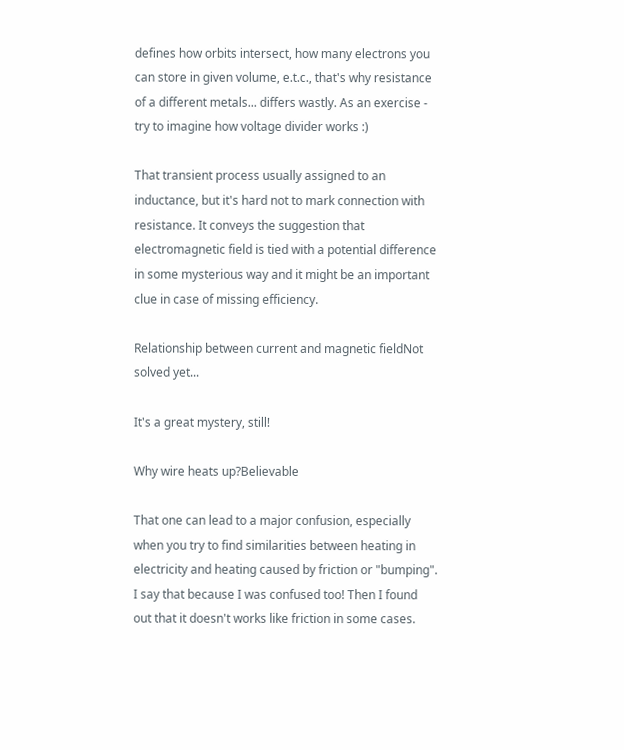defines how orbits intersect, how many electrons you can store in given volume, e.t.c., that's why resistance of a different metals... differs wastly. As an exercise - try to imagine how voltage divider works :)

That transient process usually assigned to an inductance, but it's hard not to mark connection with resistance. It conveys the suggestion that electromagnetic field is tied with a potential difference in some mysterious way and it might be an important clue in case of missing efficiency.

Relationship between current and magnetic fieldNot solved yet...

It's a great mystery, still!

Why wire heats up?Believable

That one can lead to a major confusion, especially when you try to find similarities between heating in electricity and heating caused by friction or "bumping". I say that because I was confused too! Then I found out that it doesn't works like friction in some cases.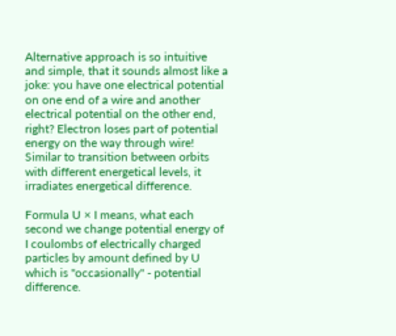Alternative approach is so intuitive and simple, that it sounds almost like a joke: you have one electrical potential on one end of a wire and another electrical potential on the other end, right? Electron loses part of potential energy on the way through wire! Similar to transition between orbits with different energetical levels, it irradiates energetical difference.

Formula U × I means, what each second we change potential energy of I coulombs of electrically charged particles by amount defined by U which is "occasionally" - potential difference.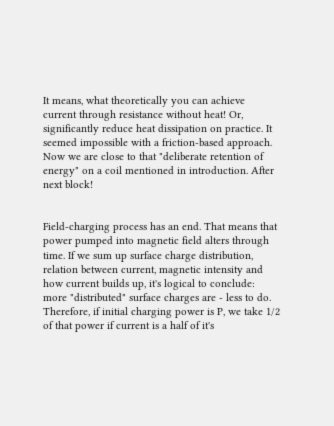It means, what theoretically you can achieve current through resistance without heat! Or, significantly reduce heat dissipation on practice. It seemed impossible with a friction-based approach. Now we are close to that "deliberate retention of energy" on a coil mentioned in introduction. After next block!


Field-charging process has an end. That means that power pumped into magnetic field alters through time. If we sum up surface charge distribution, relation between current, magnetic intensity and how current builds up, it's logical to conclude: more "distributed" surface charges are - less to do. Therefore, if initial charging power is P, we take 1/2 of that power if current is a half of it's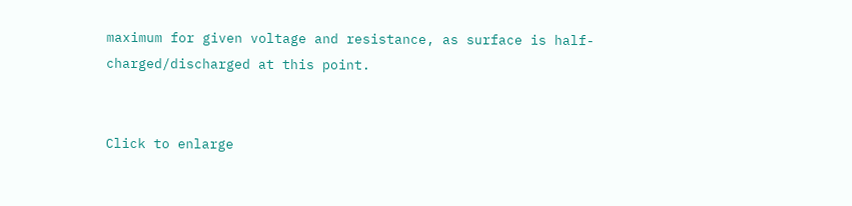maximum for given voltage and resistance, as surface is half-charged/discharged at this point.


Click to enlarge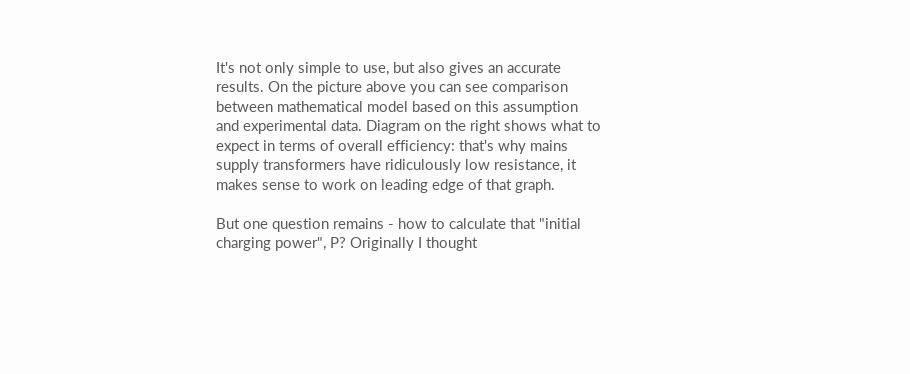It's not only simple to use, but also gives an accurate results. On the picture above you can see comparison between mathematical model based on this assumption and experimental data. Diagram on the right shows what to expect in terms of overall efficiency: that's why mains supply transformers have ridiculously low resistance, it makes sense to work on leading edge of that graph.

But one question remains - how to calculate that "initial charging power", P? Originally I thought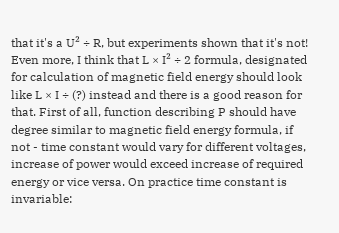that it's a U² ÷ R, but experiments shown that it's not! Even more, I think that L × I² ÷ 2 formula, designated for calculation of magnetic field energy should look like L × I ÷ (?) instead and there is a good reason for that. First of all, function describing P should have degree similar to magnetic field energy formula, if not - time constant would vary for different voltages, increase of power would exceed increase of required energy or vice versa. On practice time constant is invariable: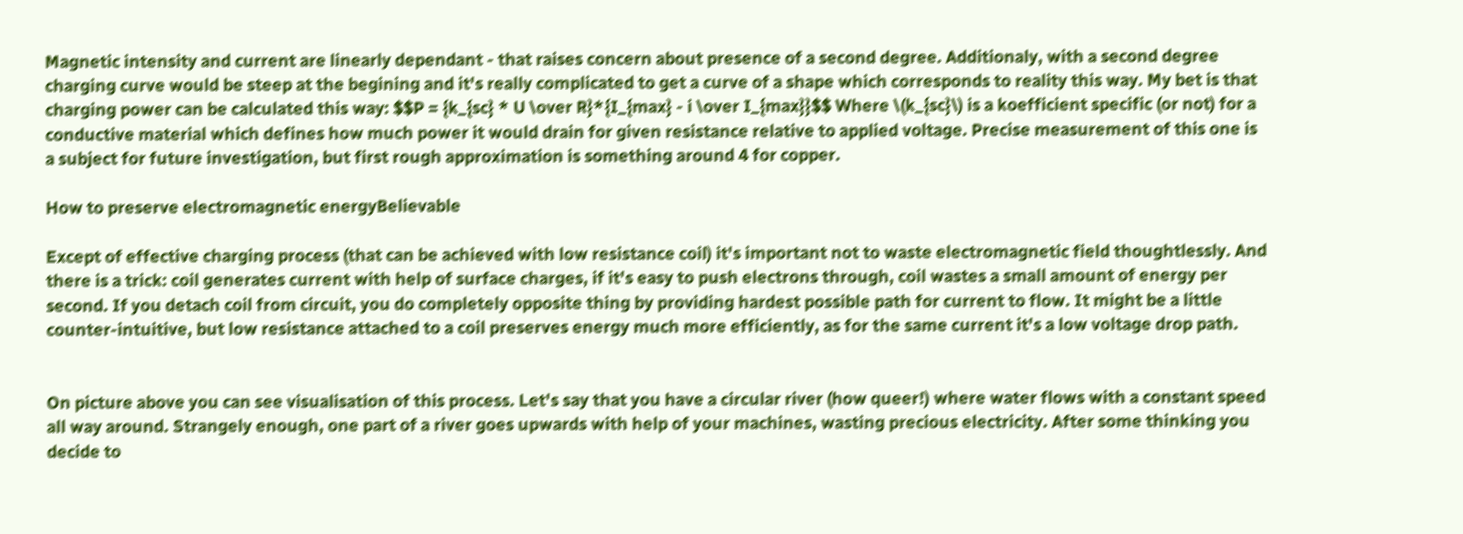Magnetic intensity and current are linearly dependant - that raises concern about presence of a second degree. Additionaly, with a second degree charging curve would be steep at the begining and it's really complicated to get a curve of a shape which corresponds to reality this way. My bet is that charging power can be calculated this way: $$P = {k_{sc} * U \over R}*{I_{max} - i \over I_{max}}$$ Where \(k_{sc}\) is a koefficient specific (or not) for a conductive material which defines how much power it would drain for given resistance relative to applied voltage. Precise measurement of this one is a subject for future investigation, but first rough approximation is something around 4 for copper.

How to preserve electromagnetic energyBelievable

Except of effective charging process (that can be achieved with low resistance coil) it's important not to waste electromagnetic field thoughtlessly. And there is a trick: coil generates current with help of surface charges, if it's easy to push electrons through, coil wastes a small amount of energy per second. If you detach coil from circuit, you do completely opposite thing by providing hardest possible path for current to flow. It might be a little counter-intuitive, but low resistance attached to a coil preserves energy much more efficiently, as for the same current it's a low voltage drop path.


On picture above you can see visualisation of this process. Let's say that you have a circular river (how queer!) where water flows with a constant speed all way around. Strangely enough, one part of a river goes upwards with help of your machines, wasting precious electricity. After some thinking you decide to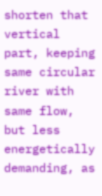shorten that vertical part, keeping same circular river with same flow, but less energetically demanding, as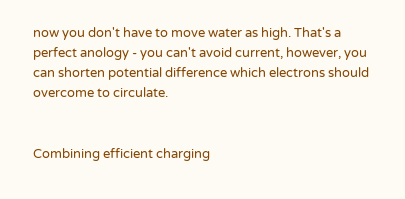now you don't have to move water as high. That's a perfect anology - you can't avoid current, however, you can shorten potential difference which electrons should overcome to circulate.


Combining efficient charging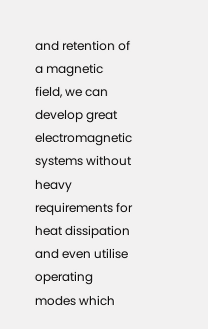and retention of a magnetic field, we can develop great electromagnetic systems without heavy requirements for heat dissipation and even utilise operating modes which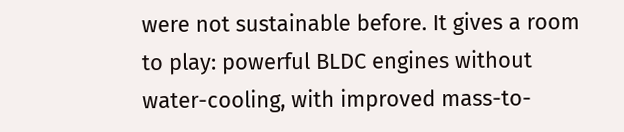were not sustainable before. It gives a room to play: powerful BLDC engines without water-cooling, with improved mass-to-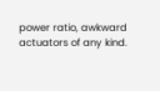power ratio, awkward actuators of any kind.